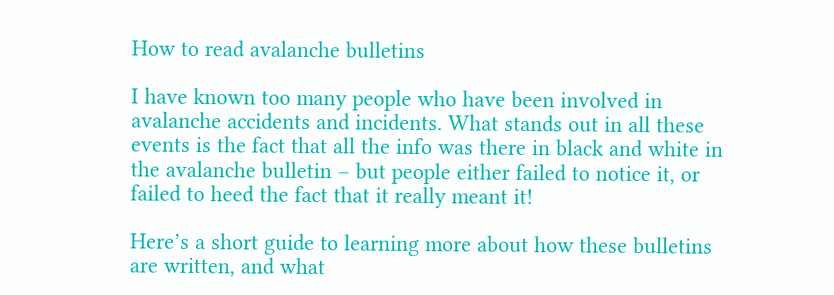How to read avalanche bulletins

I have known too many people who have been involved in avalanche accidents and incidents. What stands out in all these events is the fact that all the info was there in black and white in the avalanche bulletin – but people either failed to notice it, or failed to heed the fact that it really meant it!

Here’s a short guide to learning more about how these bulletins are written, and what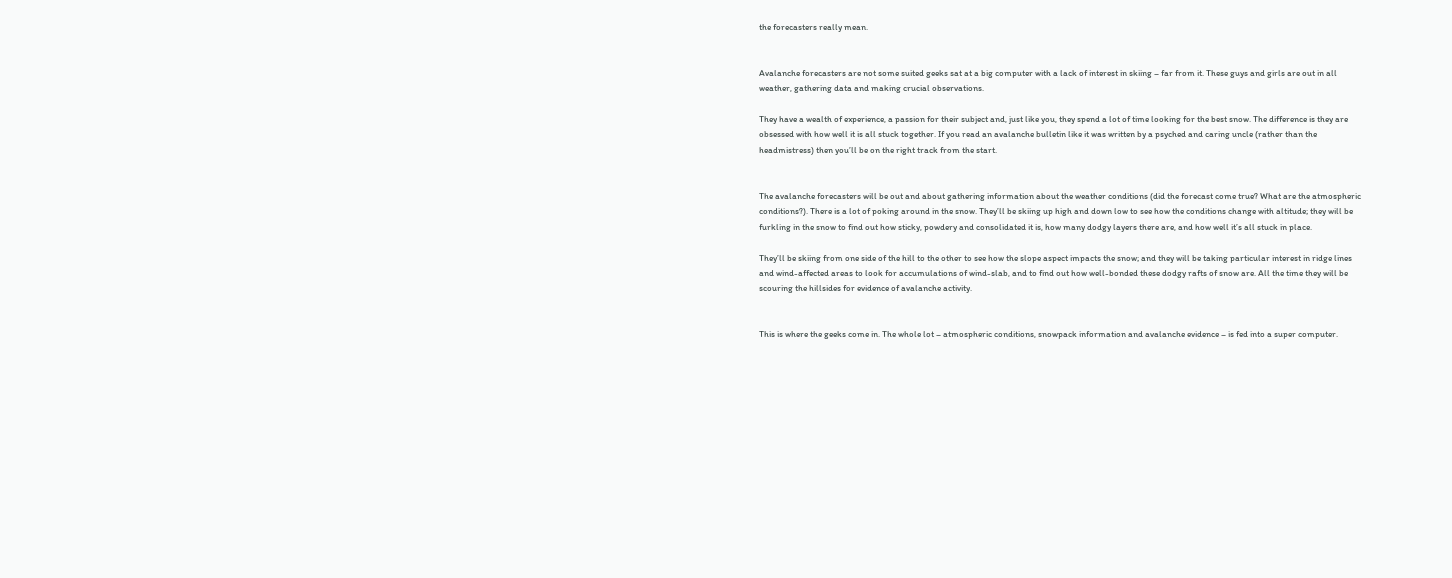the forecasters really mean.


Avalanche forecasters are not some suited geeks sat at a big computer with a lack of interest in skiing – far from it. These guys and girls are out in all weather, gathering data and making crucial observations.

They have a wealth of experience, a passion for their subject and, just like you, they spend a lot of time looking for the best snow. The difference is they are obsessed with how well it is all stuck together. If you read an avalanche bulletin like it was written by a psyched and caring uncle (rather than the headmistress) then you’ll be on the right track from the start.


The avalanche forecasters will be out and about gathering information about the weather conditions (did the forecast come true? What are the atmospheric conditions?). There is a lot of poking around in the snow. They’ll be skiing up high and down low to see how the conditions change with altitude; they will be furkling in the snow to find out how sticky, powdery and consolidated it is, how many dodgy layers there are, and how well it’s all stuck in place.

They’ll be skiing from one side of the hill to the other to see how the slope aspect impacts the snow; and they will be taking particular interest in ridge lines and wind-affected areas to look for accumulations of wind-slab, and to find out how well-bonded these dodgy rafts of snow are. All the time they will be scouring the hillsides for evidence of avalanche activity.


This is where the geeks come in. The whole lot – atmospheric conditions, snowpack information and avalanche evidence – is fed into a super computer.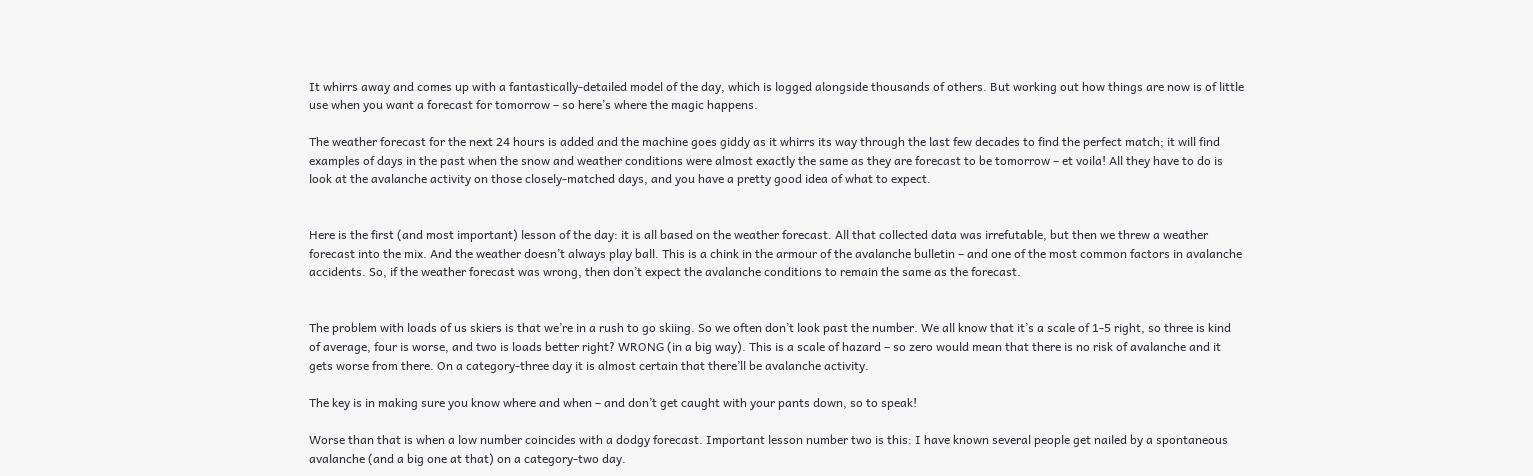It whirrs away and comes up with a fantastically-detailed model of the day, which is logged alongside thousands of others. But working out how things are now is of little use when you want a forecast for tomorrow – so here’s where the magic happens.

The weather forecast for the next 24 hours is added and the machine goes giddy as it whirrs its way through the last few decades to find the perfect match; it will find examples of days in the past when the snow and weather conditions were almost exactly the same as they are forecast to be tomorrow – et voila! All they have to do is look at the avalanche activity on those closely-matched days, and you have a pretty good idea of what to expect.


Here is the first (and most important) lesson of the day: it is all based on the weather forecast. All that collected data was irrefutable, but then we threw a weather forecast into the mix. And the weather doesn’t always play ball. This is a chink in the armour of the avalanche bulletin – and one of the most common factors in avalanche accidents. So, if the weather forecast was wrong, then don’t expect the avalanche conditions to remain the same as the forecast.


The problem with loads of us skiers is that we’re in a rush to go skiing. So we often don’t look past the number. We all know that it’s a scale of 1-5 right, so three is kind of average, four is worse, and two is loads better right? WRONG (in a big way). This is a scale of hazard – so zero would mean that there is no risk of avalanche and it gets worse from there. On a category-three day it is almost certain that there’ll be avalanche activity.

The key is in making sure you know where and when – and don’t get caught with your pants down, so to speak!

Worse than that is when a low number coincides with a dodgy forecast. Important lesson number two is this: I have known several people get nailed by a spontaneous avalanche (and a big one at that) on a category-two day.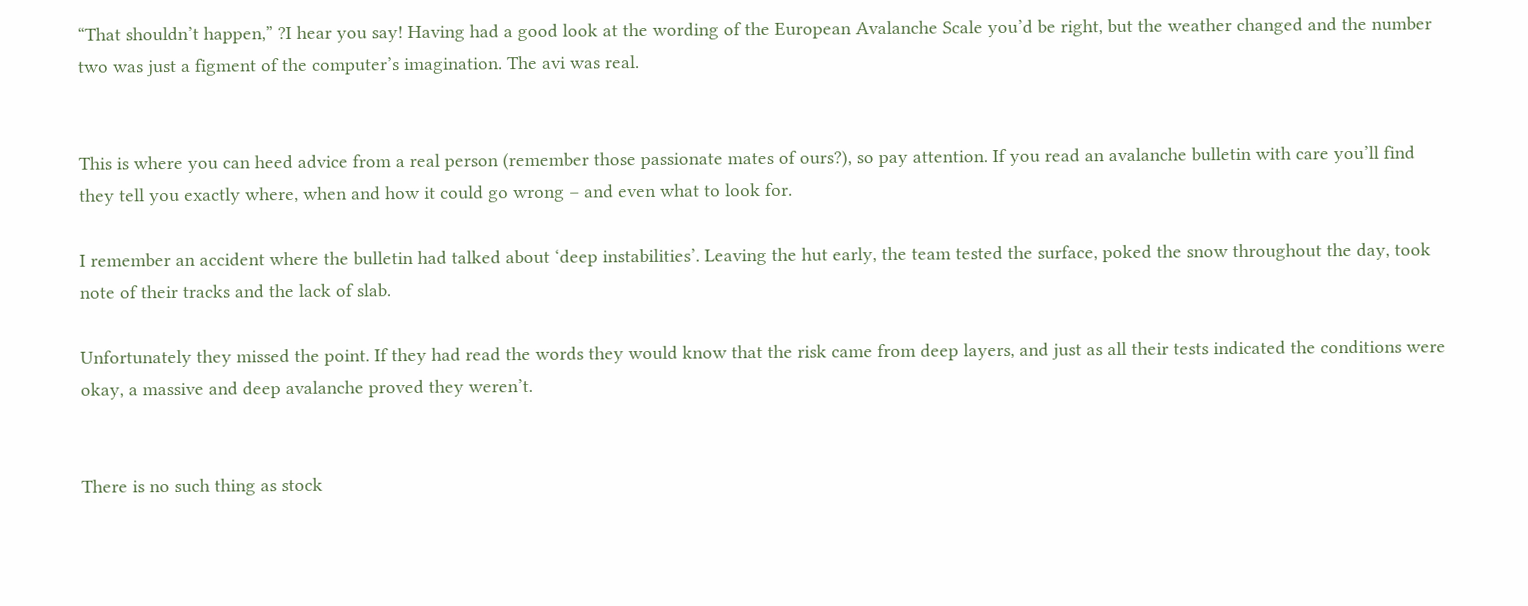“That shouldn’t happen,” ?I hear you say! Having had a good look at the wording of the European Avalanche Scale you’d be right, but the weather changed and the number two was just a figment of the computer’s imagination. The avi was real.


This is where you can heed advice from a real person (remember those passionate mates of ours?), so pay attention. If you read an avalanche bulletin with care you’ll find they tell you exactly where, when and how it could go wrong – and even what to look for.

I remember an accident where the bulletin had talked about ‘deep instabilities’. Leaving the hut early, the team tested the surface, poked the snow throughout the day, took note of their tracks and the lack of slab.

Unfortunately they missed the point. If they had read the words they would know that the risk came from deep layers, and just as all their tests indicated the conditions were okay, a massive and deep avalanche proved they weren’t.


There is no such thing as stock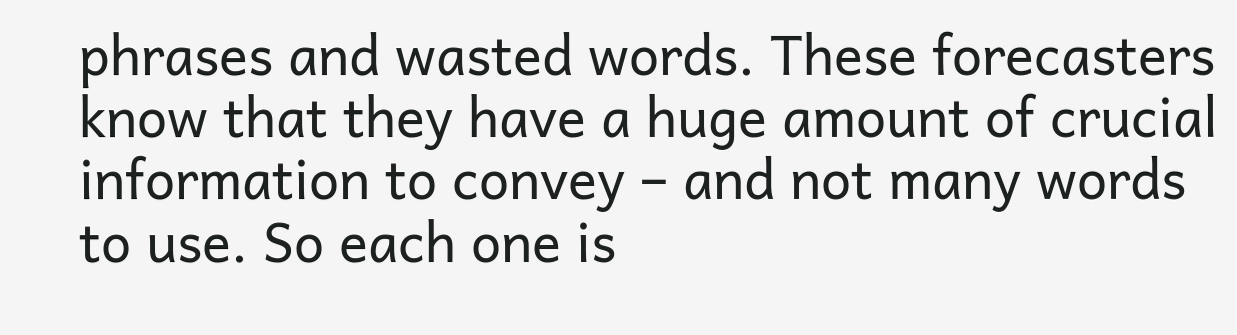phrases and wasted words. These forecasters know that they have a huge amount of crucial information to convey – and not many words to use. So each one is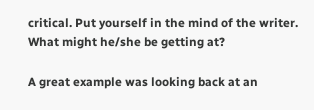critical. Put yourself in the mind of the writer. What might he/she be getting at?

A great example was looking back at an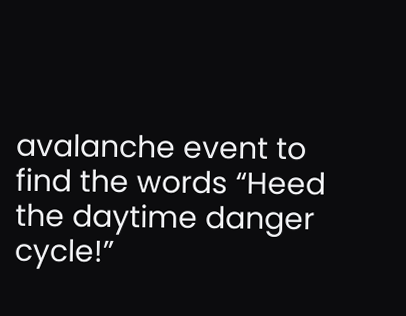avalanche event to find the words “Heed the daytime danger cycle!”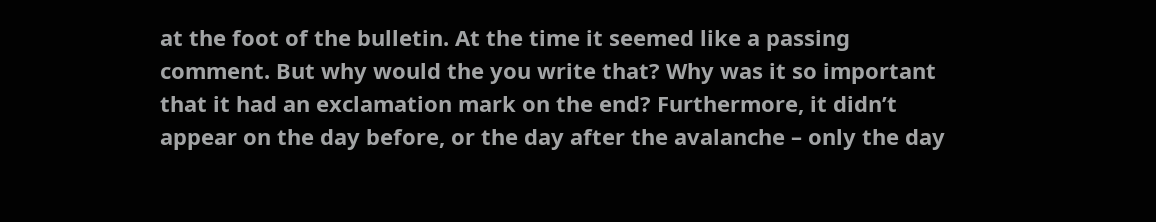at the foot of the bulletin. At the time it seemed like a passing comment. But why would the you write that? Why was it so important that it had an exclamation mark on the end? Furthermore, it didn’t appear on the day before, or the day after the avalanche – only the day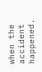when the accident happened.